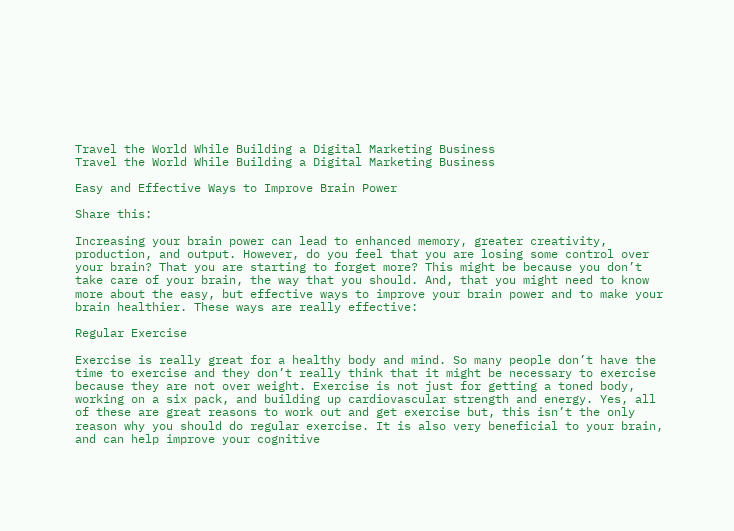Travel the World While Building a Digital Marketing Business
Travel the World While Building a Digital Marketing Business

Easy and Effective Ways to Improve Brain Power

Share this:

Increasing your brain power can lead to enhanced memory, greater creativity, production, and output. However, do you feel that you are losing some control over your brain? That you are starting to forget more? This might be because you don’t take care of your brain, the way that you should. And, that you might need to know more about the easy, but effective ways to improve your brain power and to make your brain healthier. These ways are really effective:

Regular Exercise

Exercise is really great for a healthy body and mind. So many people don’t have the time to exercise and they don’t really think that it might be necessary to exercise because they are not over weight. Exercise is not just for getting a toned body, working on a six pack, and building up cardiovascular strength and energy. Yes, all of these are great reasons to work out and get exercise but, this isn’t the only reason why you should do regular exercise. It is also very beneficial to your brain, and can help improve your cognitive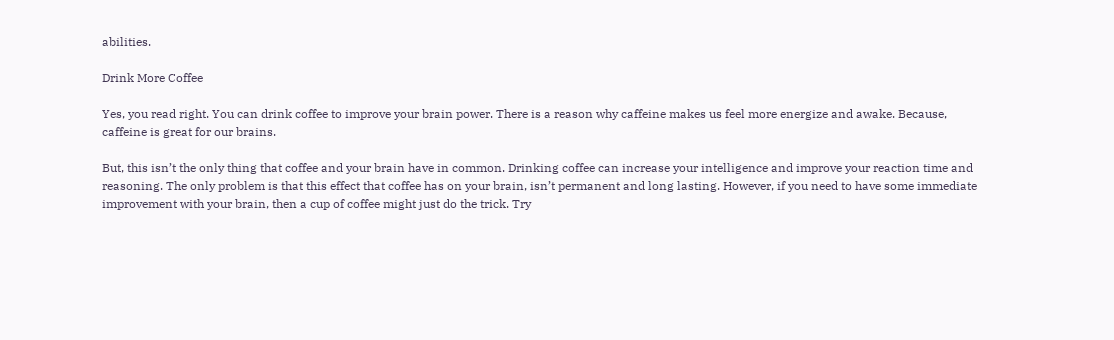abilities.

Drink More Coffee

Yes, you read right. You can drink coffee to improve your brain power. There is a reason why caffeine makes us feel more energize and awake. Because, caffeine is great for our brains.

But, this isn’t the only thing that coffee and your brain have in common. Drinking coffee can increase your intelligence and improve your reaction time and reasoning. The only problem is that this effect that coffee has on your brain, isn’t permanent and long lasting. However, if you need to have some immediate improvement with your brain, then a cup of coffee might just do the trick. Try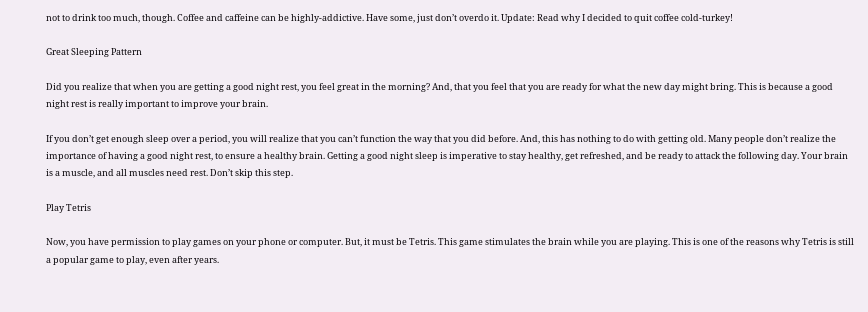not to drink too much, though. Coffee and caffeine can be highly-addictive. Have some, just don’t overdo it. Update: Read why I decided to quit coffee cold-turkey!

Great Sleeping Pattern

Did you realize that when you are getting a good night rest, you feel great in the morning? And, that you feel that you are ready for what the new day might bring. This is because a good night rest is really important to improve your brain.

If you don’t get enough sleep over a period, you will realize that you can’t function the way that you did before. And, this has nothing to do with getting old. Many people don’t realize the importance of having a good night rest, to ensure a healthy brain. Getting a good night sleep is imperative to stay healthy, get refreshed, and be ready to attack the following day. Your brain is a muscle, and all muscles need rest. Don’t skip this step.

Play Tetris

Now, you have permission to play games on your phone or computer. But, it must be Tetris. This game stimulates the brain while you are playing. This is one of the reasons why Tetris is still a popular game to play, even after years.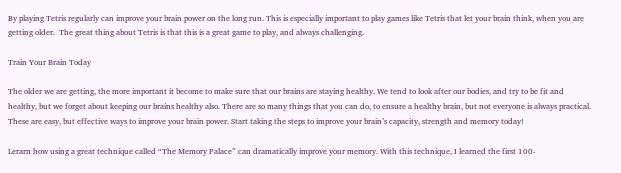By playing Tetris regularly can improve your brain power on the long run. This is especially important to play games like Tetris that let your brain think, when you are getting older.  The great thing about Tetris is that this is a great game to play, and always challenging.

Train Your Brain Today

The older we are getting, the more important it become to make sure that our brains are staying healthy. We tend to look after our bodies, and try to be fit and healthy, but we forget about keeping our brains healthy also. There are so many things that you can do, to ensure a healthy brain, but not everyone is always practical. These are easy, but effective ways to improve your brain power. Start taking the steps to improve your brain’s capacity, strength and memory today!

Lerarn how using a great technique called “The Memory Palace” can dramatically improve your memory. With this technique, I learned the first 100-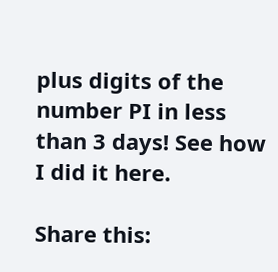plus digits of the number PI in less than 3 days! See how I did it here.

Share this: